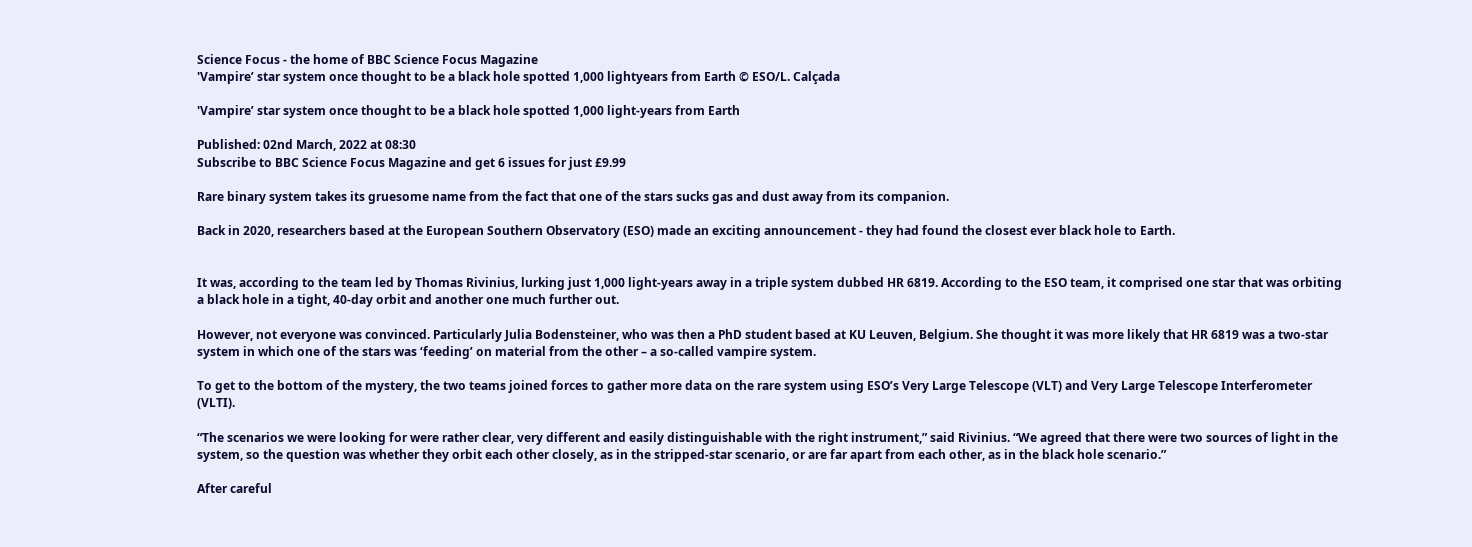Science Focus - the home of BBC Science Focus Magazine
'Vampire’ star system once thought to be a black hole spotted 1,000 lightyears from Earth © ESO/L. Calçada

'Vampire’ star system once thought to be a black hole spotted 1,000 light-years from Earth

Published: 02nd March, 2022 at 08:30
Subscribe to BBC Science Focus Magazine and get 6 issues for just £9.99

Rare binary system takes its gruesome name from the fact that one of the stars sucks gas and dust away from its companion.

Back in 2020, researchers based at the European Southern Observatory (ESO) made an exciting announcement - they had found the closest ever black hole to Earth.


It was, according to the team led by Thomas Rivinius, lurking just 1,000 light-years away in a triple system dubbed HR 6819. According to the ESO team, it comprised one star that was orbiting a black hole in a tight, 40-day orbit and another one much further out.

However, not everyone was convinced. Particularly Julia Bodensteiner, who was then a PhD student based at KU Leuven, Belgium. She thought it was more likely that HR 6819 was a two-star system in which one of the stars was ‘feeding’ on material from the other – a so-called vampire system.

To get to the bottom of the mystery, the two teams joined forces to gather more data on the rare system using ESO’s Very Large Telescope (VLT) and Very Large Telescope Interferometer (VLTI).

“The scenarios we were looking for were rather clear, very different and easily distinguishable with the right instrument,” said Rivinius. “We agreed that there were two sources of light in the system, so the question was whether they orbit each other closely, as in the stripped-star scenario, or are far apart from each other, as in the black hole scenario.”

After careful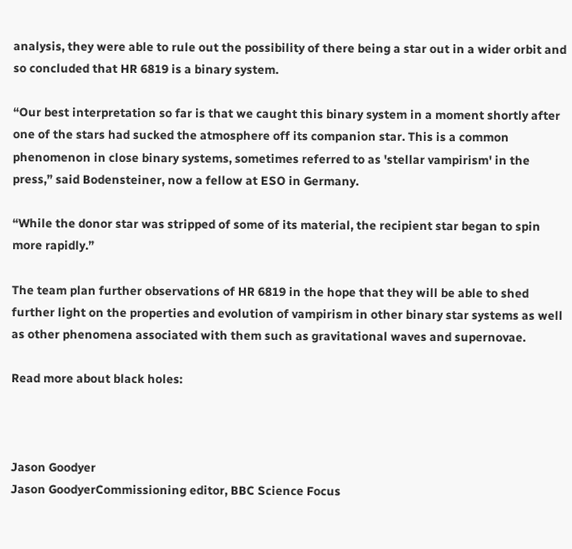analysis, they were able to rule out the possibility of there being a star out in a wider orbit and so concluded that HR 6819 is a binary system.

“Our best interpretation so far is that we caught this binary system in a moment shortly after one of the stars had sucked the atmosphere off its companion star. This is a common phenomenon in close binary systems, sometimes referred to as 'stellar vampirism' in the press,” said Bodensteiner, now a fellow at ESO in Germany.

“While the donor star was stripped of some of its material, the recipient star began to spin more rapidly.”

The team plan further observations of HR 6819 in the hope that they will be able to shed further light on the properties and evolution of vampirism in other binary star systems as well as other phenomena associated with them such as gravitational waves and supernovae.

Read more about black holes:



Jason Goodyer
Jason GoodyerCommissioning editor, BBC Science Focus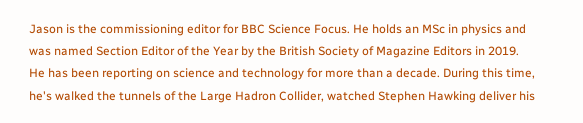Jason is the commissioning editor for BBC Science Focus. He holds an MSc in physics and was named Section Editor of the Year by the British Society of Magazine Editors in 2019. He has been reporting on science and technology for more than a decade. During this time, he's walked the tunnels of the Large Hadron Collider, watched Stephen Hawking deliver his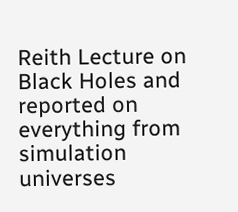Reith Lecture on Black Holes and reported on everything from simulation universes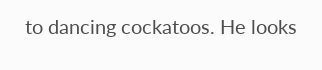to dancing cockatoos. He looks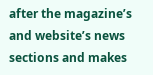after the magazine’s and website’s news sections and makes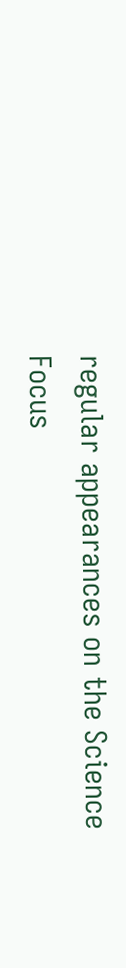regular appearances on the Science Focus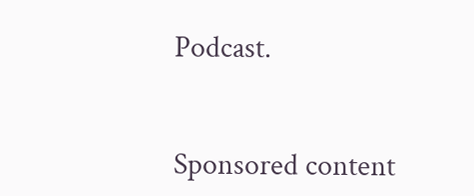Podcast.


Sponsored content